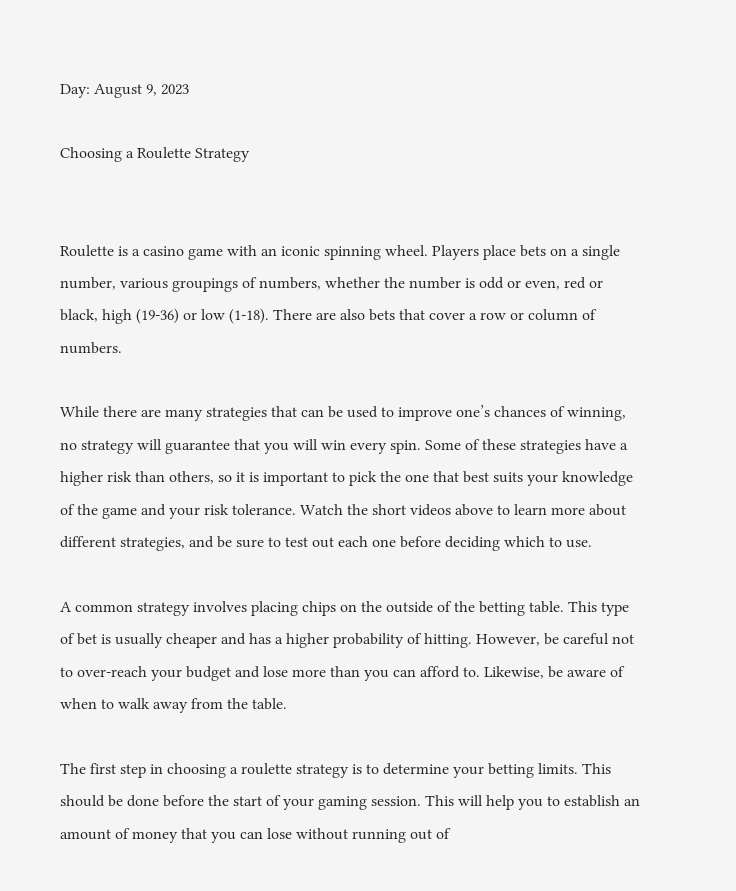Day: August 9, 2023

Choosing a Roulette Strategy


Roulette is a casino game with an iconic spinning wheel. Players place bets on a single number, various groupings of numbers, whether the number is odd or even, red or black, high (19-36) or low (1-18). There are also bets that cover a row or column of numbers.

While there are many strategies that can be used to improve one’s chances of winning, no strategy will guarantee that you will win every spin. Some of these strategies have a higher risk than others, so it is important to pick the one that best suits your knowledge of the game and your risk tolerance. Watch the short videos above to learn more about different strategies, and be sure to test out each one before deciding which to use.

A common strategy involves placing chips on the outside of the betting table. This type of bet is usually cheaper and has a higher probability of hitting. However, be careful not to over-reach your budget and lose more than you can afford to. Likewise, be aware of when to walk away from the table.

The first step in choosing a roulette strategy is to determine your betting limits. This should be done before the start of your gaming session. This will help you to establish an amount of money that you can lose without running out of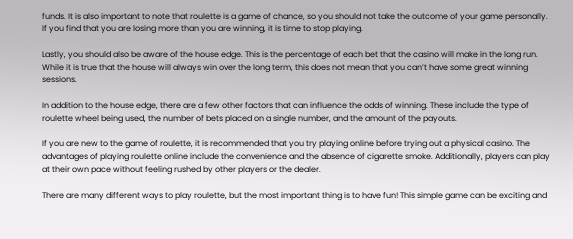funds. It is also important to note that roulette is a game of chance, so you should not take the outcome of your game personally. If you find that you are losing more than you are winning, it is time to stop playing.

Lastly, you should also be aware of the house edge. This is the percentage of each bet that the casino will make in the long run. While it is true that the house will always win over the long term, this does not mean that you can’t have some great winning sessions.

In addition to the house edge, there are a few other factors that can influence the odds of winning. These include the type of roulette wheel being used, the number of bets placed on a single number, and the amount of the payouts.

If you are new to the game of roulette, it is recommended that you try playing online before trying out a physical casino. The advantages of playing roulette online include the convenience and the absence of cigarette smoke. Additionally, players can play at their own pace without feeling rushed by other players or the dealer.

There are many different ways to play roulette, but the most important thing is to have fun! This simple game can be exciting and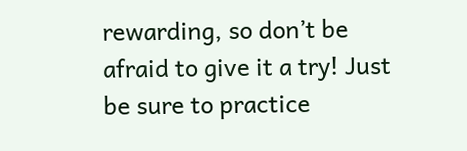rewarding, so don’t be afraid to give it a try! Just be sure to practice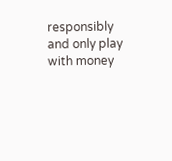responsibly and only play with money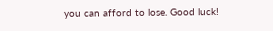you can afford to lose. Good luck!